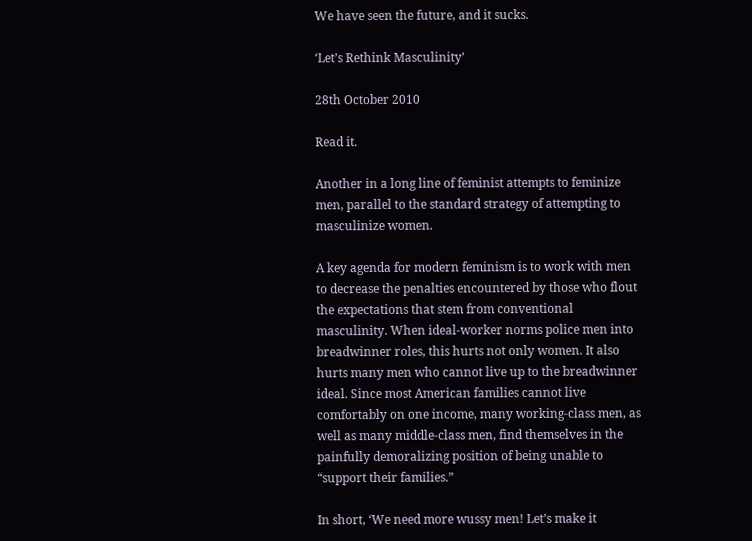We have seen the future, and it sucks.

‘Let’s Rethink Masculinity’

28th October 2010

Read it.

Another in a long line of feminist attempts to feminize men, parallel to the standard strategy of attempting to masculinize women.

A key agenda for modern feminism is to work with men to decrease the penalties encountered by those who flout the expectations that stem from conventional masculinity. When ideal-worker norms police men into breadwinner roles, this hurts not only women. It also hurts many men who cannot live up to the breadwinner ideal. Since most American families cannot live comfortably on one income, many working-class men, as well as many middle-class men, find themselves in the painfully demoralizing position of being unable to “support their families.”

In short, ‘We need more wussy men! Let’s make it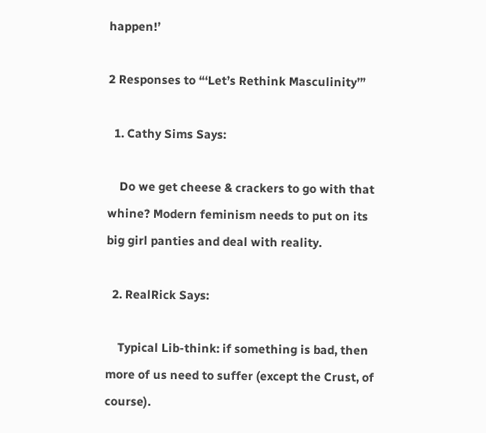happen!’

2 Responses to “‘Let’s Rethink Masculinity’”

  1. Cathy Sims Says:

    Do we get cheese & crackers to go with that whine? Modern feminism needs to put on its big girl panties and deal with reality.

  2. RealRick Says:

    Typical Lib-think: if something is bad, then more of us need to suffer (except the Crust, of course).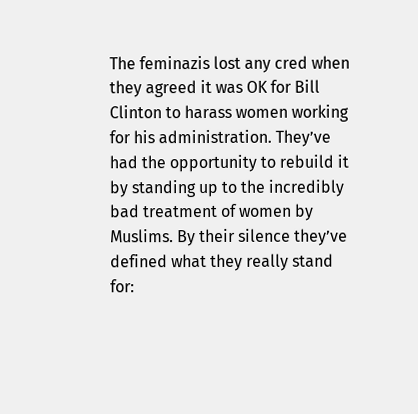The feminazis lost any cred when they agreed it was OK for Bill Clinton to harass women working for his administration. They’ve had the opportunity to rebuild it by standing up to the incredibly bad treatment of women by Muslims. By their silence they’ve defined what they really stand for: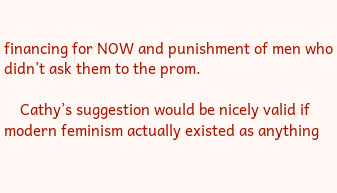financing for NOW and punishment of men who didn’t ask them to the prom.

    Cathy’s suggestion would be nicely valid if modern feminism actually existed as anything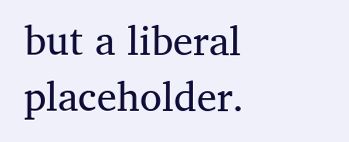but a liberal placeholder.